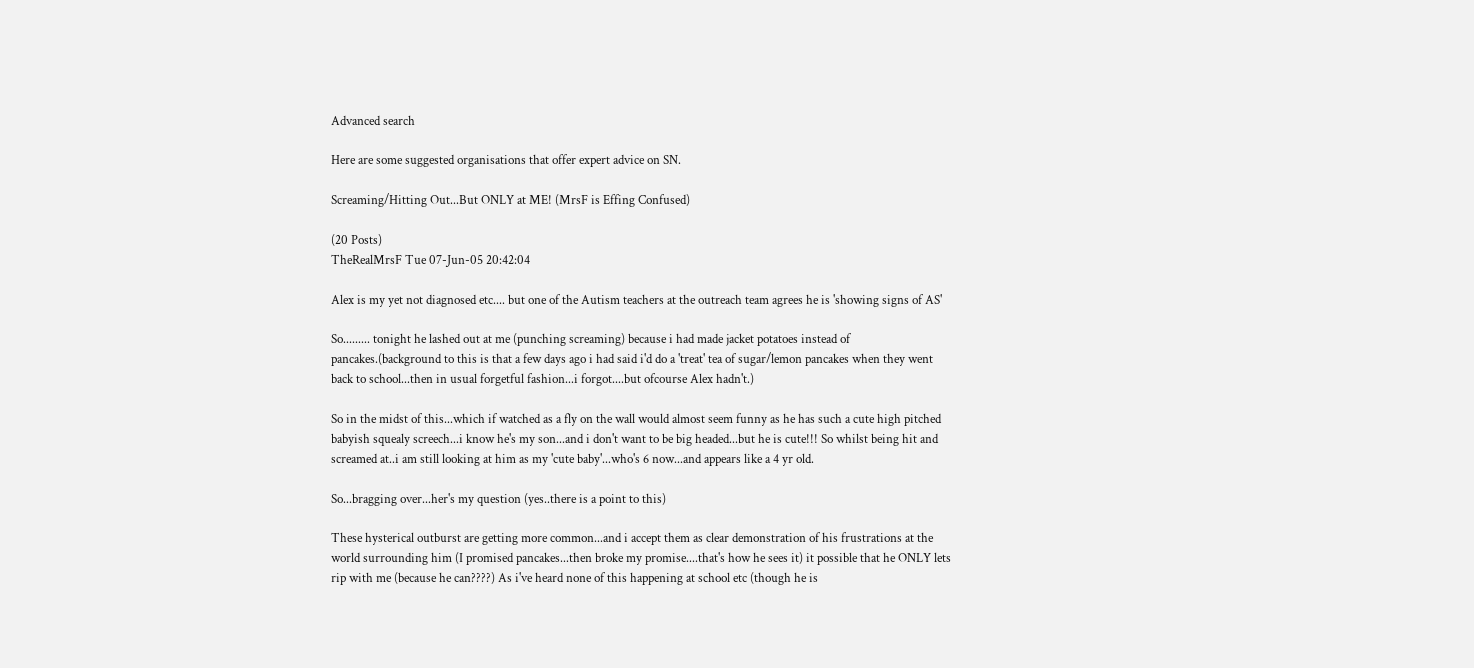Advanced search

Here are some suggested organisations that offer expert advice on SN.

Screaming/Hitting Out...But ONLY at ME! (MrsF is Effing Confused)

(20 Posts)
TheRealMrsF Tue 07-Jun-05 20:42:04

Alex is my yet not diagnosed etc.... but one of the Autism teachers at the outreach team agrees he is 'showing signs of AS'

So......... tonight he lashed out at me (punching screaming) because i had made jacket potatoes instead of pancakes.(background to this is that a few days ago i had said i'd do a 'treat' tea of sugar/lemon pancakes when they went back to school...then in usual forgetful fashion...i forgot....but ofcourse Alex hadn't.)

So in the midst of this...which if watched as a fly on the wall would almost seem funny as he has such a cute high pitched babyish squealy screech...i know he's my son...and i don't want to be big headed...but he is cute!!! So whilst being hit and screamed at..i am still looking at him as my 'cute baby'...who's 6 now...and appears like a 4 yr old.

So...bragging over...her's my question (yes..there is a point to this)

These hysterical outburst are getting more common...and i accept them as clear demonstration of his frustrations at the world surrounding him (I promised pancakes...then broke my promise....that's how he sees it) it possible that he ONLY lets rip with me (because he can????) As i've heard none of this happening at school etc (though he is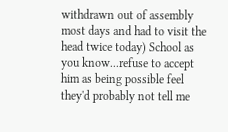withdrawn out of assembly most days and had to visit the head twice today) School as you know...refuse to accept him as being possible feel they'd probably not tell me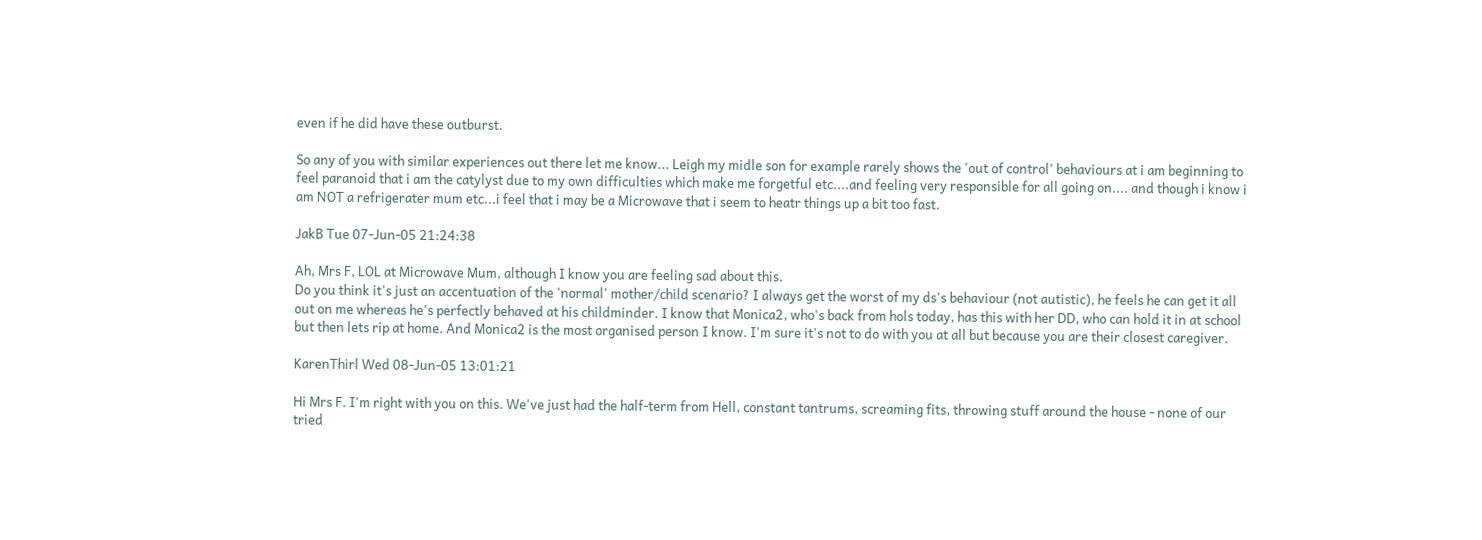even if he did have these outburst.

So any of you with similar experiences out there let me know... Leigh my midle son for example rarely shows the 'out of control' behaviours at i am beginning to feel paranoid that i am the catylyst due to my own difficulties which make me forgetful etc....and feeling very responsible for all going on.... and though i know i am NOT a refrigerater mum etc...i feel that i may be a Microwave that i seem to heatr things up a bit too fast.

JakB Tue 07-Jun-05 21:24:38

Ah, Mrs F, LOL at Microwave Mum, although I know you are feeling sad about this.
Do you think it's just an accentuation of the 'normal' mother/child scenario? I always get the worst of my ds's behaviour (not autistic), he feels he can get it all out on me whereas he's perfectly behaved at his childminder. I know that Monica2, who's back from hols today, has this with her DD, who can hold it in at school but then lets rip at home. And Monica2 is the most organised person I know. I'm sure it's not to do with you at all but because you are their closest caregiver.

KarenThirl Wed 08-Jun-05 13:01:21

Hi Mrs F. I'm right with you on this. We've just had the half-term from Hell, constant tantrums, screaming fits, throwing stuff around the house - none of our tried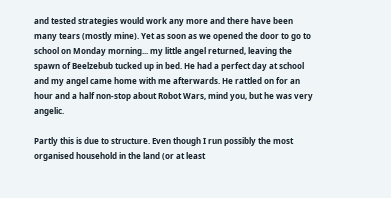and tested strategies would work any more and there have been many tears (mostly mine). Yet as soon as we opened the door to go to school on Monday morning... my little angel returned, leaving the spawn of Beelzebub tucked up in bed. He had a perfect day at school and my angel came home with me afterwards. He rattled on for an hour and a half non-stop about Robot Wars, mind you, but he was very angelic.

Partly this is due to structure. Even though I run possibly the most organised household in the land (or at least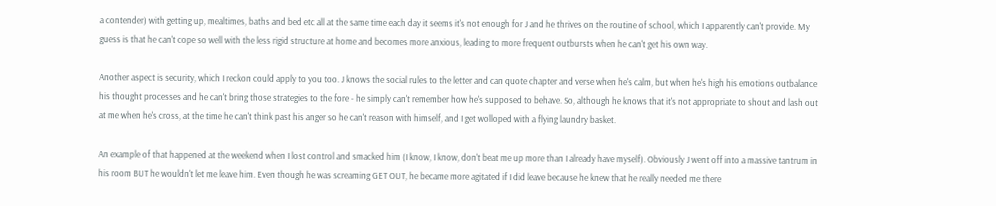a contender) with getting up, mealtimes, baths and bed etc all at the same time each day it seems it's not enough for J and he thrives on the routine of school, which I apparently can't provide. My guess is that he can't cope so well with the less rigid structure at home and becomes more anxious, leading to more frequent outbursts when he can't get his own way.

Another aspect is security, which I reckon could apply to you too. J knows the social rules to the letter and can quote chapter and verse when he's calm, but when he's high his emotions outbalance his thought processes and he can't bring those strategies to the fore - he simply can't remember how he's supposed to behave. So, although he knows that it's not appropriate to shout and lash out at me when he's cross, at the time he can't think past his anger so he can't reason with himself, and I get wolloped with a flying laundry basket.

An example of that happened at the weekend when I lost control and smacked him (I know, I know, don't beat me up more than I already have myself). Obviously J went off into a massive tantrum in his room BUT he wouldn't let me leave him. Even though he was screaming GET OUT, he became more agitated if I did leave because he knew that he really needed me there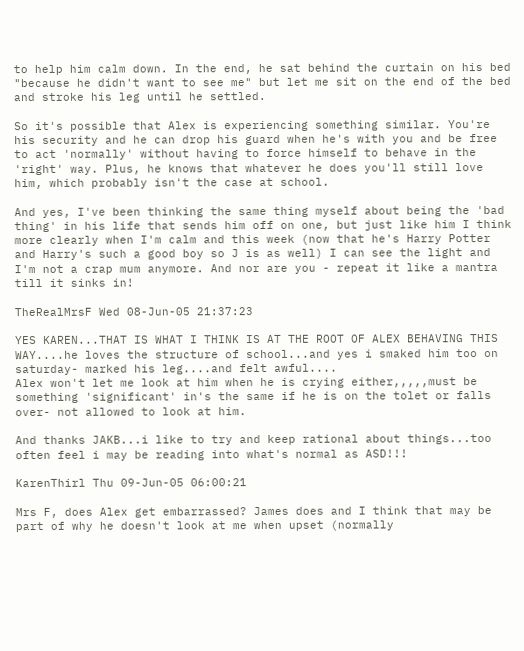to help him calm down. In the end, he sat behind the curtain on his bed "because he didn't want to see me" but let me sit on the end of the bed and stroke his leg until he settled.

So it's possible that Alex is experiencing something similar. You're his security and he can drop his guard when he's with you and be free to act 'normally' without having to force himself to behave in the 'right' way. Plus, he knows that whatever he does you'll still love him, which probably isn't the case at school.

And yes, I've been thinking the same thing myself about being the 'bad thing' in his life that sends him off on one, but just like him I think more clearly when I'm calm and this week (now that he's Harry Potter and Harry's such a good boy so J is as well) I can see the light and I'm not a crap mum anymore. And nor are you - repeat it like a mantra till it sinks in!

TheRealMrsF Wed 08-Jun-05 21:37:23

YES KAREN...THAT IS WHAT I THINK IS AT THE ROOT OF ALEX BEHAVING THIS WAY....he loves the structure of school...and yes i smaked him too on saturday- marked his leg....and felt awful....
Alex won't let me look at him when he is crying either,,,,,must be something 'significant' in's the same if he is on the tolet or falls over- not allowed to look at him.

And thanks JAKB...i like to try and keep rational about things...too often feel i may be reading into what's normal as ASD!!!

KarenThirl Thu 09-Jun-05 06:00:21

Mrs F, does Alex get embarrassed? James does and I think that may be part of why he doesn't look at me when upset (normally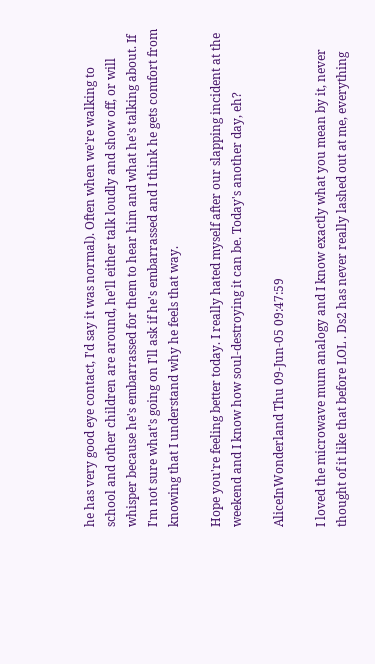he has very good eye contact, I'd say it was normal). Often when we're walking to school and other children are around, he'll either talk loudly and show off, or will whisper because he's embarrassed for them to hear him and what he's talking about. If I'm not sure what's going on I'll ask if he's embarrassed and I think he gets comfort from knowing that I understand why he feels that way.

Hope you're feeling better today. I really hated myself after our slapping incident at the weekend and I know how soul-destroying it can be. Today's another day, eh?

AliceInWonderland Thu 09-Jun-05 09:47:59

I loved the microwave mum analogy and I know exactly what you mean by it, never thought of it like that before LOL . Ds2 has never really lashed out at me, everything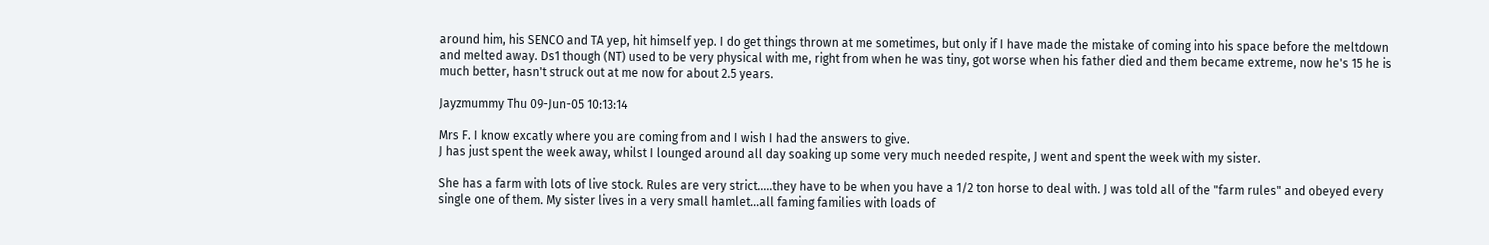around him, his SENCO and TA yep, hit himself yep. I do get things thrown at me sometimes, but only if I have made the mistake of coming into his space before the meltdown and melted away. Ds1 though (NT) used to be very physical with me, right from when he was tiny, got worse when his father died and them became extreme, now he's 15 he is much better, hasn't struck out at me now for about 2.5 years.

Jayzmummy Thu 09-Jun-05 10:13:14

Mrs F. I know excatly where you are coming from and I wish I had the answers to give.
J has just spent the week away, whilst I lounged around all day soaking up some very much needed respite, J went and spent the week with my sister.

She has a farm with lots of live stock. Rules are very strict.....they have to be when you have a 1/2 ton horse to deal with. J was told all of the "farm rules" and obeyed every single one of them. My sister lives in a very small hamlet...all faming families with loads of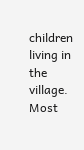children living in the village. Most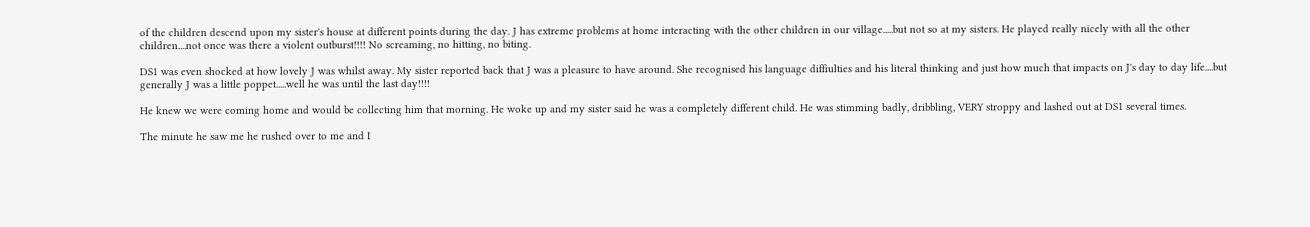of the children descend upon my sister's house at different points during the day. J has extreme problems at home interacting with the other children in our village.....but not so at my sisters. He played really nicely with all the other children....not once was there a violent outburst!!!! No screaming, no hitting, no biting.

DS1 was even shocked at how lovely J was whilst away. My sister reported back that J was a pleasure to have around. She recognised his language diffiulties and his literal thinking and just how much that impacts on J's day to day life....but generally J was a little poppet.....well he was until the last day!!!!

He knew we were coming home and would be collecting him that morning. He woke up and my sister said he was a completely different child. He was stimming badly, dribbling, VERY stroppy and lashed out at DS1 several times.

The minute he saw me he rushed over to me and I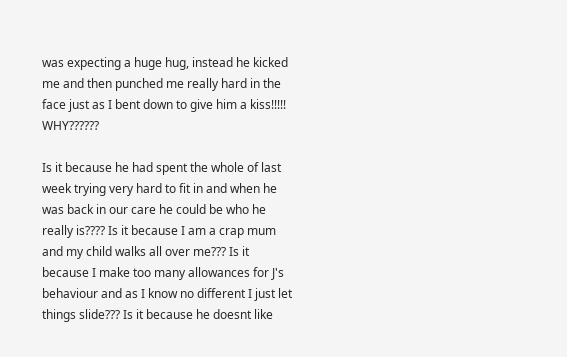was expecting a huge hug, instead he kicked me and then punched me really hard in the face just as I bent down to give him a kiss!!!!! WHY??????

Is it because he had spent the whole of last week trying very hard to fit in and when he was back in our care he could be who he really is???? Is it because I am a crap mum and my child walks all over me??? Is it because I make too many allowances for J's behaviour and as I know no different I just let things slide??? Is it because he doesnt like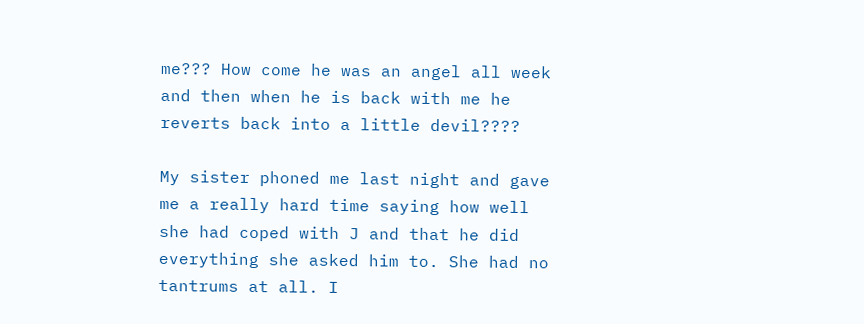me??? How come he was an angel all week and then when he is back with me he reverts back into a little devil????

My sister phoned me last night and gave me a really hard time saying how well she had coped with J and that he did everything she asked him to. She had no tantrums at all. I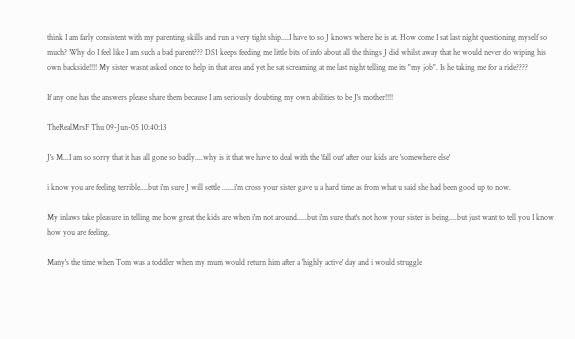think I am farly consistent with my parenting skills and run a very tight ship....I have to so J knows where he is at. How come I sat last night questioning myself so much? Why do I feel like I am such a bad parent??? DS1 keeps feeding me little bits of info about all the things J did whilst away that he would never do wiping his own backside!!!! My sister wasnt asked once to help in that area and yet he sat screaming at me last night telling me its "my job". Is he taking me for a ride????

If any one has the answers please share them because I am seriously doubting my own abilities to be J's mother!!!!

TheRealMrsF Thu 09-Jun-05 10:40:13

J's M...I am so sorry that it has all gone so badly....why is it that we have to deal with the 'fall out' after our kids are 'somewhere else'

i know you are feeling terrible....but i'm sure J will settle ......i'm cross your sister gave u a hard time as from what u said she had been good up to now.

My inlaws take pleasure in telling me how great the kids are when i'm not around.....but i'm sure that's not how your sister is being....but just want to tell you I know how you are feeling.

Many's the time when Tom was a toddler when my mum would return him after a 'highly active' day and i would struggle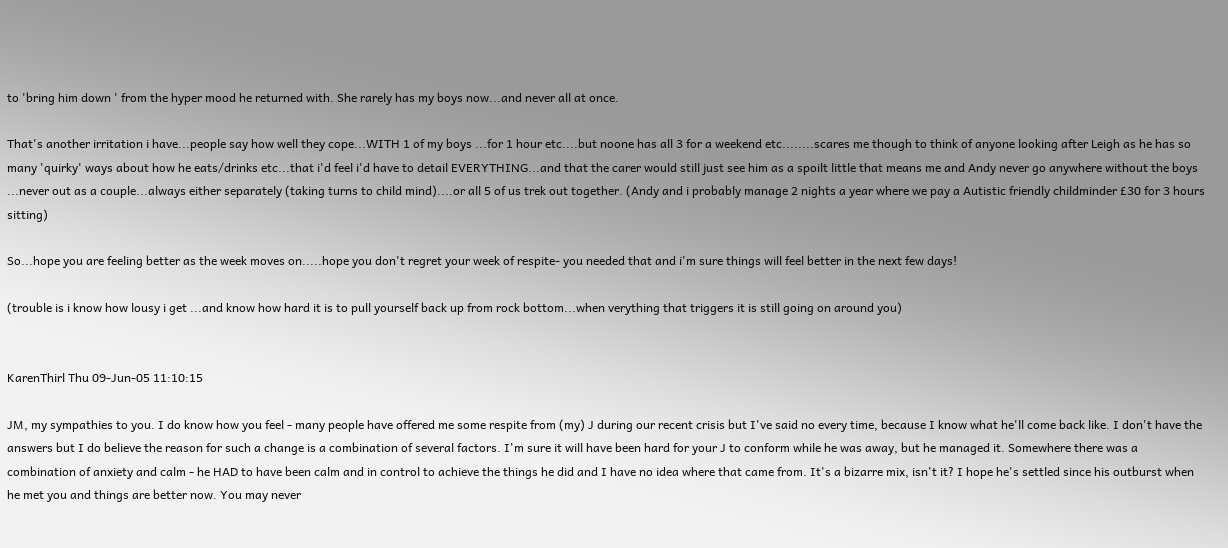to 'bring him down ' from the hyper mood he returned with. She rarely has my boys now...and never all at once.

That's another irritation i have...people say how well they cope...WITH 1 of my boys ...for 1 hour etc....but noone has all 3 for a weekend etc........scares me though to think of anyone looking after Leigh as he has so many 'quirky' ways about how he eats/drinks etc...that i'd feel i'd have to detail EVERYTHING...and that the carer would still just see him as a spoilt little that means me and Andy never go anywhere without the boys ...never out as a couple...always either separately (taking turns to child mind)....or all 5 of us trek out together. (Andy and i probably manage 2 nights a year where we pay a Autistic friendly childminder £30 for 3 hours sitting)

So...hope you are feeling better as the week moves on.....hope you don't regret your week of respite- you needed that and i'm sure things will feel better in the next few days!

(trouble is i know how lousy i get ...and know how hard it is to pull yourself back up from rock bottom...when verything that triggers it is still going on around you)


KarenThirl Thu 09-Jun-05 11:10:15

JM, my sympathies to you. I do know how you feel - many people have offered me some respite from (my) J during our recent crisis but I've said no every time, because I know what he'll come back like. I don't have the answers but I do believe the reason for such a change is a combination of several factors. I'm sure it will have been hard for your J to conform while he was away, but he managed it. Somewhere there was a combination of anxiety and calm - he HAD to have been calm and in control to achieve the things he did and I have no idea where that came from. It's a bizarre mix, isn't it? I hope he's settled since his outburst when he met you and things are better now. You may never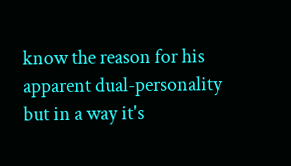know the reason for his apparent dual-personality but in a way it's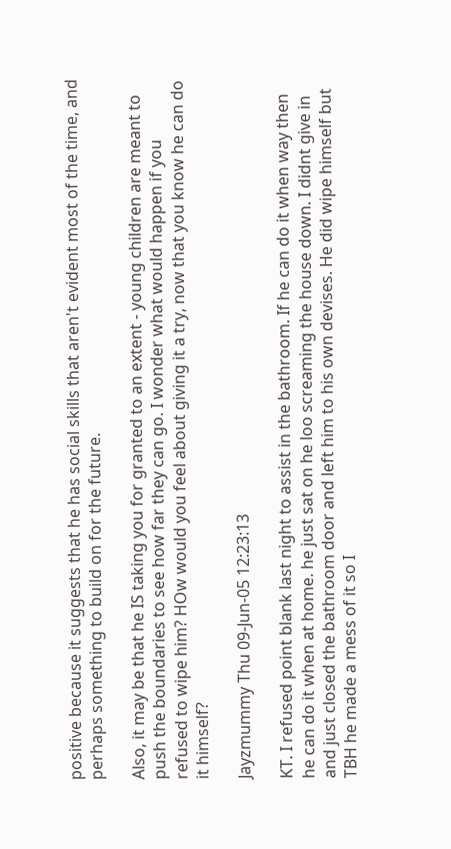positive because it suggests that he has social skills that aren't evident most of the time, and perhaps something to build on for the future.

Also, it may be that he IS taking you for granted to an extent - young children are meant to push the boundaries to see how far they can go. I wonder what would happen if you refused to wipe him? HOw would you feel about giving it a try, now that you know he can do it himself?

Jayzmummy Thu 09-Jun-05 12:23:13

KT. I refused point blank last night to assist in the bathroom. If he can do it when way then he can do it when at home. he just sat on he loo screaming the house down. I didnt give in and just closed the bathroom door and left him to his own devises. He did wipe himself but TBH he made a mess of it so I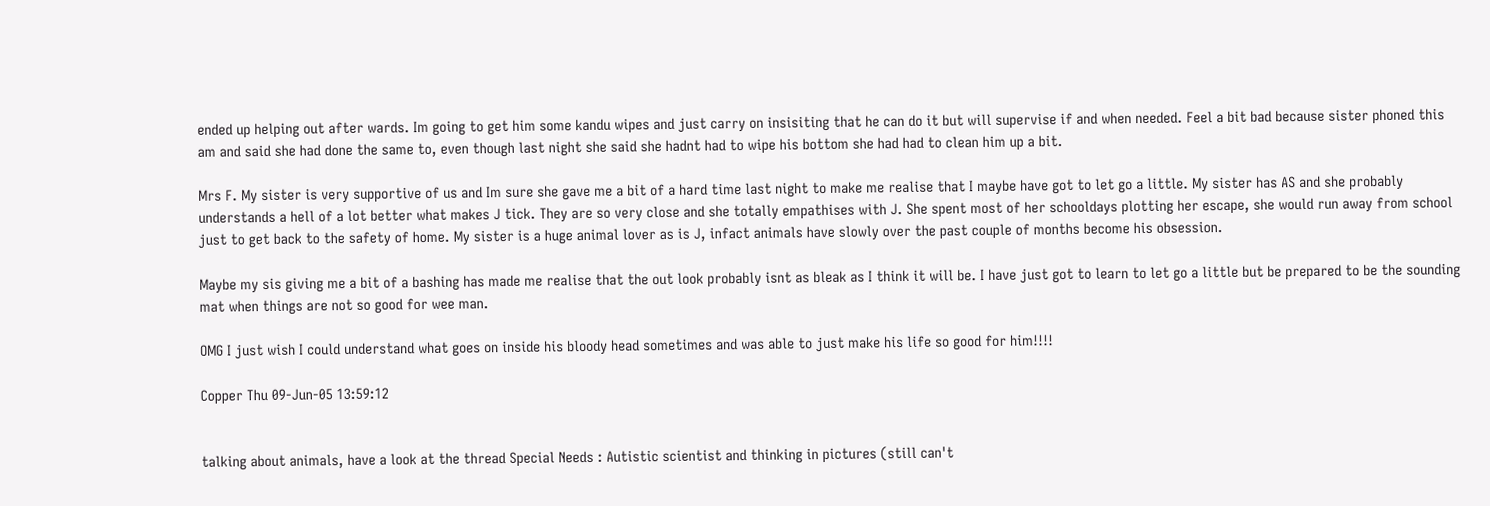ended up helping out after wards. Im going to get him some kandu wipes and just carry on insisiting that he can do it but will supervise if and when needed. Feel a bit bad because sister phoned this am and said she had done the same to, even though last night she said she hadnt had to wipe his bottom she had had to clean him up a bit.

Mrs F. My sister is very supportive of us and Im sure she gave me a bit of a hard time last night to make me realise that I maybe have got to let go a little. My sister has AS and she probably understands a hell of a lot better what makes J tick. They are so very close and she totally empathises with J. She spent most of her schooldays plotting her escape, she would run away from school just to get back to the safety of home. My sister is a huge animal lover as is J, infact animals have slowly over the past couple of months become his obsession.

Maybe my sis giving me a bit of a bashing has made me realise that the out look probably isnt as bleak as I think it will be. I have just got to learn to let go a little but be prepared to be the sounding mat when things are not so good for wee man.

OMG I just wish I could understand what goes on inside his bloody head sometimes and was able to just make his life so good for him!!!!

Copper Thu 09-Jun-05 13:59:12


talking about animals, have a look at the thread Special Needs : Autistic scientist and thinking in pictures (still can't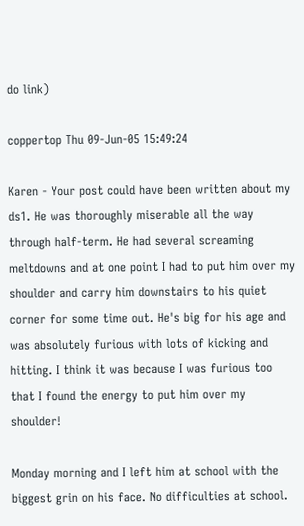do link)

coppertop Thu 09-Jun-05 15:49:24

Karen - Your post could have been written about my ds1. He was thoroughly miserable all the way through half-term. He had several screaming meltdowns and at one point I had to put him over my shoulder and carry him downstairs to his quiet corner for some time out. He's big for his age and was absolutely furious with lots of kicking and hitting. I think it was because I was furious too that I found the energy to put him over my shoulder!

Monday morning and I left him at school with the biggest grin on his face. No difficulties at school.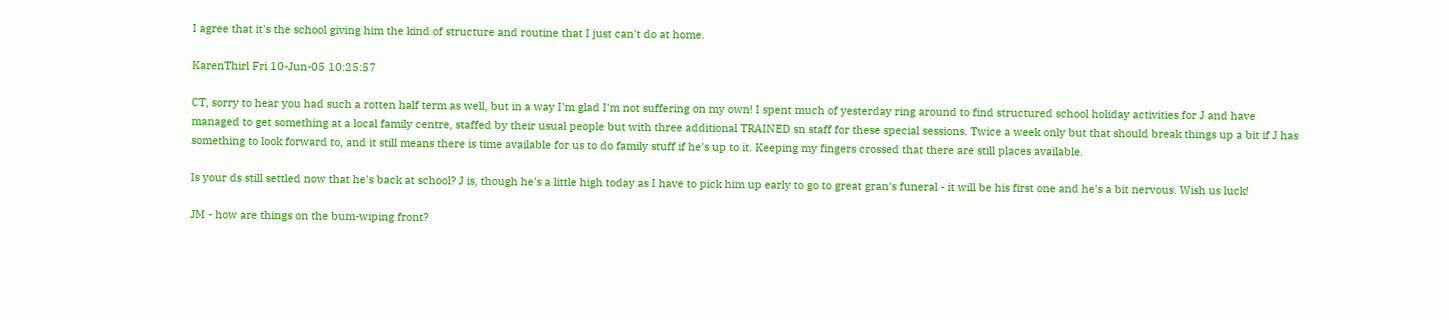I agree that it's the school giving him the kind of structure and routine that I just can't do at home.

KarenThirl Fri 10-Jun-05 10:25:57

CT, sorry to hear you had such a rotten half term as well, but in a way I'm glad I'm not suffering on my own! I spent much of yesterday ring around to find structured school holiday activities for J and have managed to get something at a local family centre, staffed by their usual people but with three additional TRAINED sn staff for these special sessions. Twice a week only but that should break things up a bit if J has something to look forward to, and it still means there is time available for us to do family stuff if he's up to it. Keeping my fingers crossed that there are still places available.

Is your ds still settled now that he's back at school? J is, though he's a little high today as I have to pick him up early to go to great gran's funeral - it will be his first one and he's a bit nervous. Wish us luck!

JM - how are things on the bum-wiping front?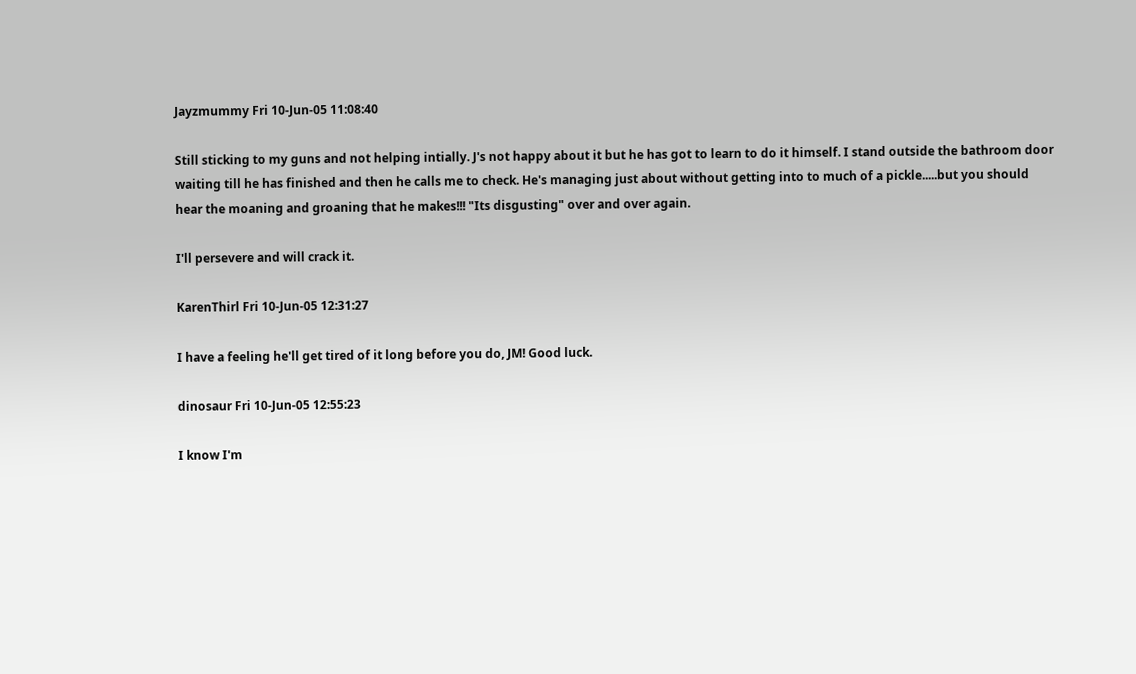Jayzmummy Fri 10-Jun-05 11:08:40

Still sticking to my guns and not helping intially. J's not happy about it but he has got to learn to do it himself. I stand outside the bathroom door waiting till he has finished and then he calls me to check. He's managing just about without getting into to much of a pickle.....but you should hear the moaning and groaning that he makes!!! "Its disgusting" over and over again.

I'll persevere and will crack it.

KarenThirl Fri 10-Jun-05 12:31:27

I have a feeling he'll get tired of it long before you do, JM! Good luck.

dinosaur Fri 10-Jun-05 12:55:23

I know I'm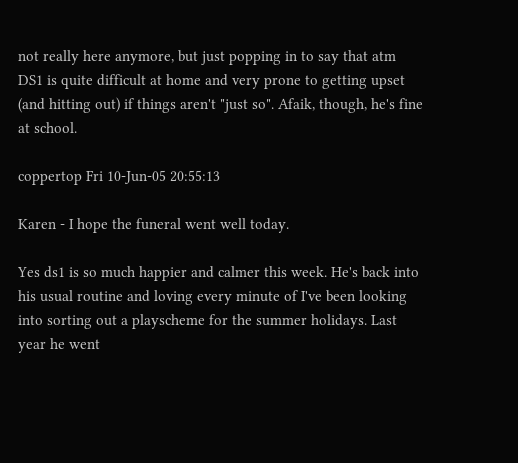not really here anymore, but just popping in to say that atm DS1 is quite difficult at home and very prone to getting upset (and hitting out) if things aren't "just so". Afaik, though, he's fine at school.

coppertop Fri 10-Jun-05 20:55:13

Karen - I hope the funeral went well today.

Yes ds1 is so much happier and calmer this week. He's back into his usual routine and loving every minute of I've been looking into sorting out a playscheme for the summer holidays. Last year he went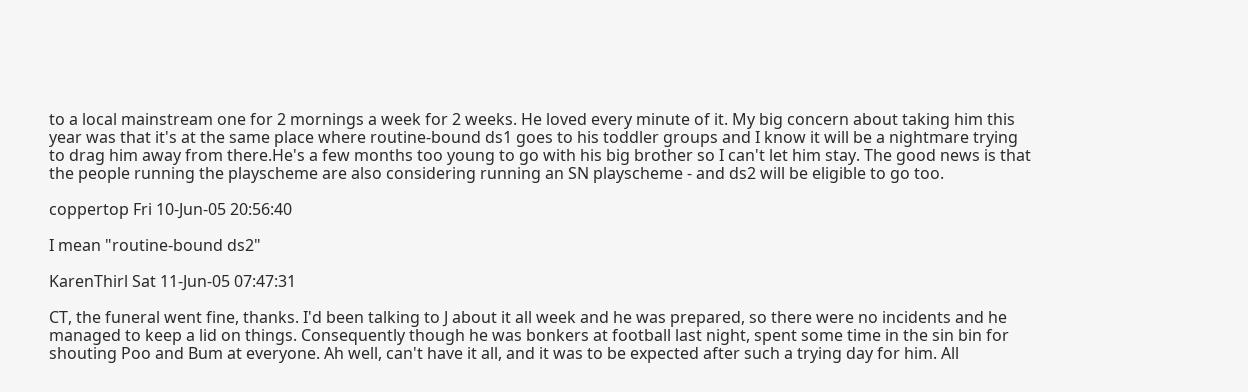to a local mainstream one for 2 mornings a week for 2 weeks. He loved every minute of it. My big concern about taking him this year was that it's at the same place where routine-bound ds1 goes to his toddler groups and I know it will be a nightmare trying to drag him away from there.He's a few months too young to go with his big brother so I can't let him stay. The good news is that the people running the playscheme are also considering running an SN playscheme - and ds2 will be eligible to go too.

coppertop Fri 10-Jun-05 20:56:40

I mean "routine-bound ds2"

KarenThirl Sat 11-Jun-05 07:47:31

CT, the funeral went fine, thanks. I'd been talking to J about it all week and he was prepared, so there were no incidents and he managed to keep a lid on things. Consequently though he was bonkers at football last night, spent some time in the sin bin for shouting Poo and Bum at everyone. Ah well, can't have it all, and it was to be expected after such a trying day for him. All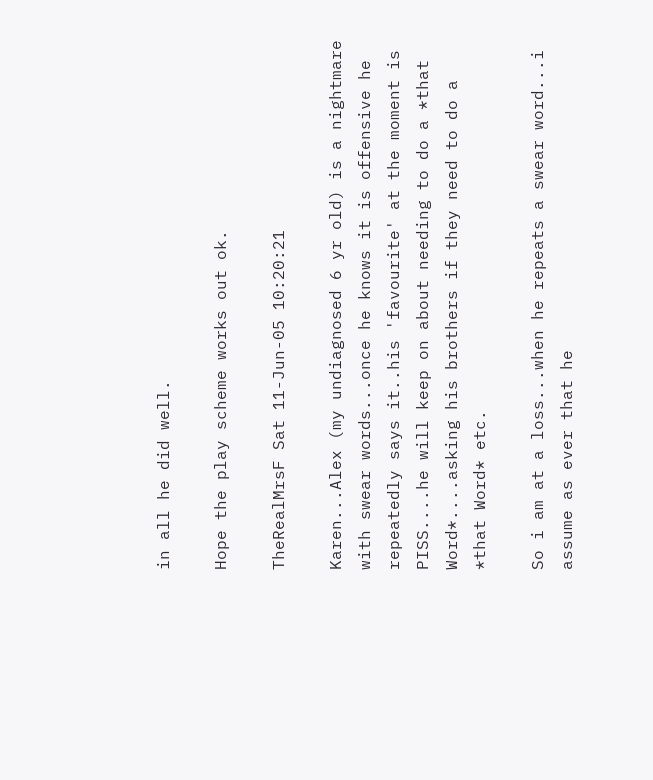in all he did well.

Hope the play scheme works out ok.

TheRealMrsF Sat 11-Jun-05 10:20:21

Karen...Alex (my undiagnosed 6 yr old) is a nightmare with swear words...once he knows it is offensive he repeatedly says it..his 'favourite' at the moment is PISS....he will keep on about needing to do a *that Word*....asking his brothers if they need to do a *that Word* etc.

So i am at a loss...when he repeats a swear word...i assume as ever that he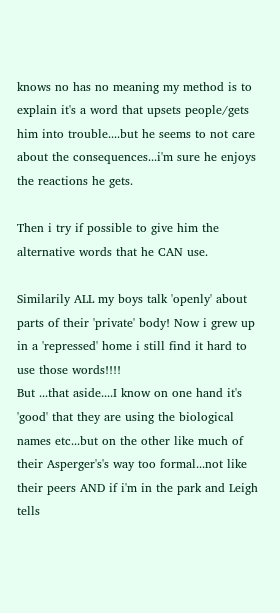knows no has no meaning my method is to explain it's a word that upsets people/gets him into trouble....but he seems to not care about the consequences...i'm sure he enjoys the reactions he gets.

Then i try if possible to give him the alternative words that he CAN use.

Similarily ALL my boys talk 'openly' about parts of their 'private' body! Now i grew up in a 'repressed' home i still find it hard to use those words!!!!
But ...that aside....I know on one hand it's 'good' that they are using the biological names etc...but on the other like much of their Asperger's's way too formal...not like their peers AND if i'm in the park and Leigh tells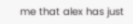me that alex has just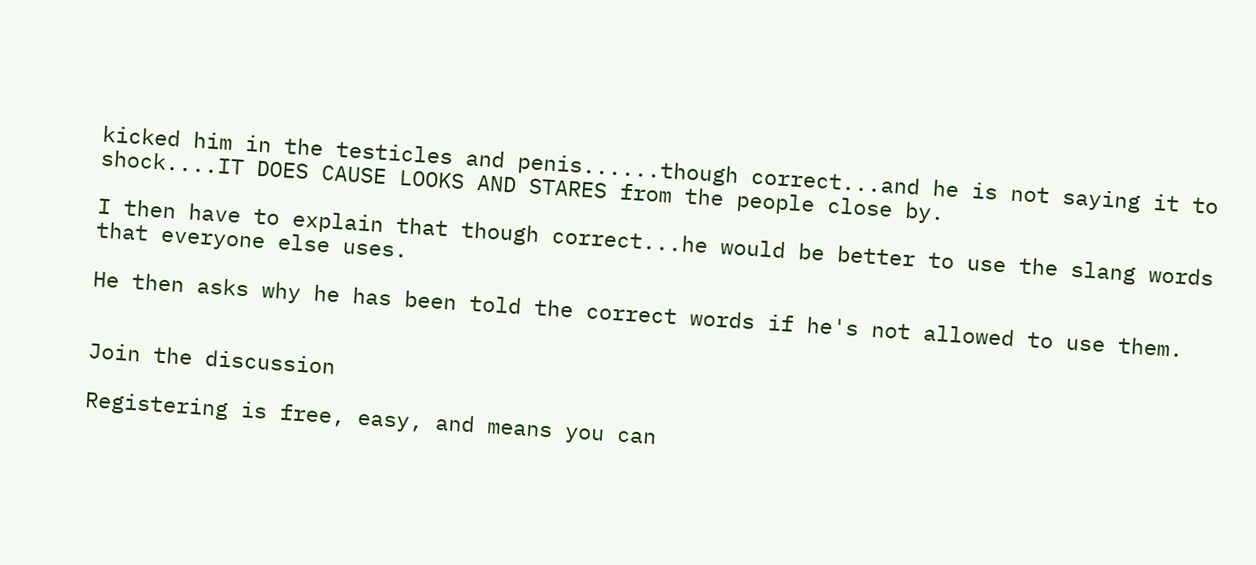kicked him in the testicles and penis......though correct...and he is not saying it to shock....IT DOES CAUSE LOOKS AND STARES from the people close by.

I then have to explain that though correct...he would be better to use the slang words that everyone else uses.

He then asks why he has been told the correct words if he's not allowed to use them.


Join the discussion

Registering is free, easy, and means you can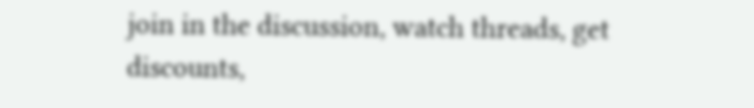join in the discussion, watch threads, get discounts,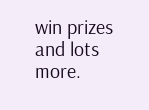win prizes and lots more.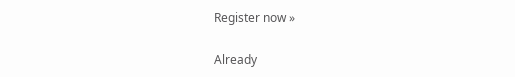Register now »

Already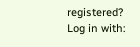registered? Log in with: